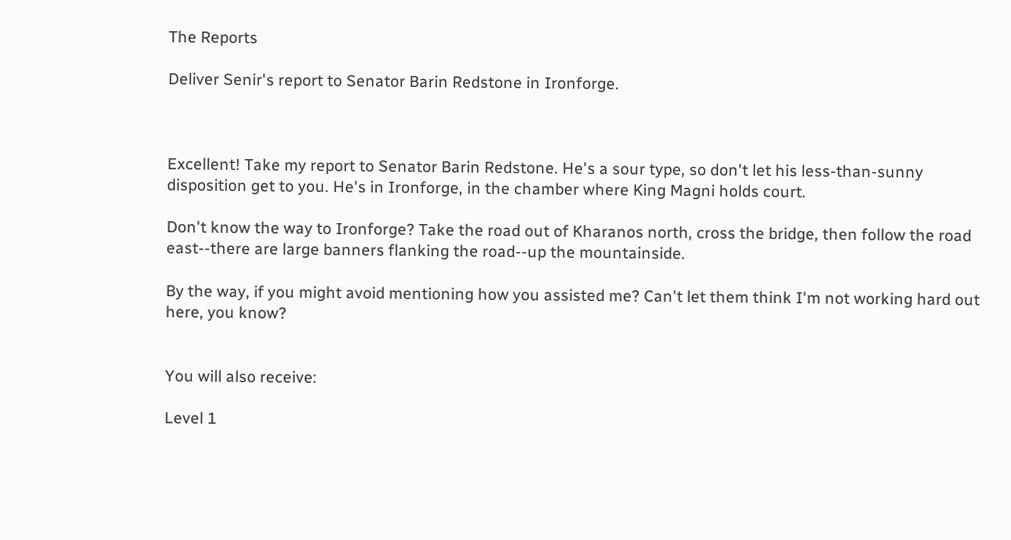The Reports

Deliver Senir's report to Senator Barin Redstone in Ironforge.



Excellent! Take my report to Senator Barin Redstone. He's a sour type, so don't let his less-than-sunny disposition get to you. He's in Ironforge, in the chamber where King Magni holds court.

Don't know the way to Ironforge? Take the road out of Kharanos north, cross the bridge, then follow the road east--there are large banners flanking the road--up the mountainside.

By the way, if you might avoid mentioning how you assisted me? Can't let them think I'm not working hard out here, you know?


You will also receive:

Level 1